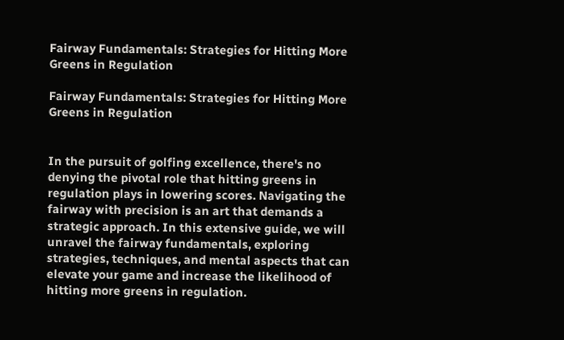Fairway Fundamentals: Strategies for Hitting More Greens in Regulation

Fairway Fundamentals: Strategies for Hitting More Greens in Regulation


In the pursuit of golfing excellence, there's no denying the pivotal role that hitting greens in regulation plays in lowering scores. Navigating the fairway with precision is an art that demands a strategic approach. In this extensive guide, we will unravel the fairway fundamentals, exploring strategies, techniques, and mental aspects that can elevate your game and increase the likelihood of hitting more greens in regulation.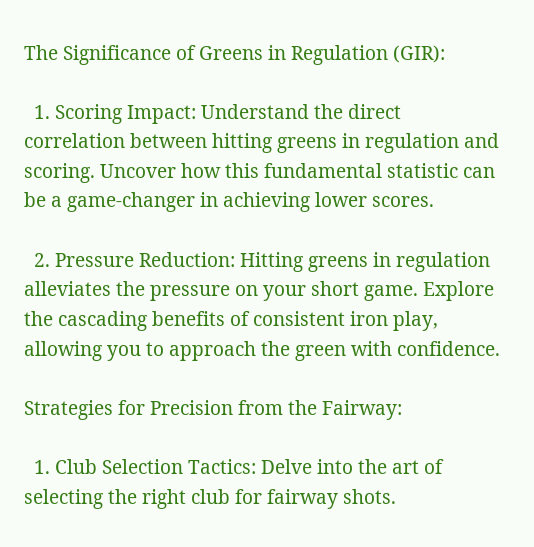The Significance of Greens in Regulation (GIR):

  1. Scoring Impact: Understand the direct correlation between hitting greens in regulation and scoring. Uncover how this fundamental statistic can be a game-changer in achieving lower scores.

  2. Pressure Reduction: Hitting greens in regulation alleviates the pressure on your short game. Explore the cascading benefits of consistent iron play, allowing you to approach the green with confidence.

Strategies for Precision from the Fairway:

  1. Club Selection Tactics: Delve into the art of selecting the right club for fairway shots.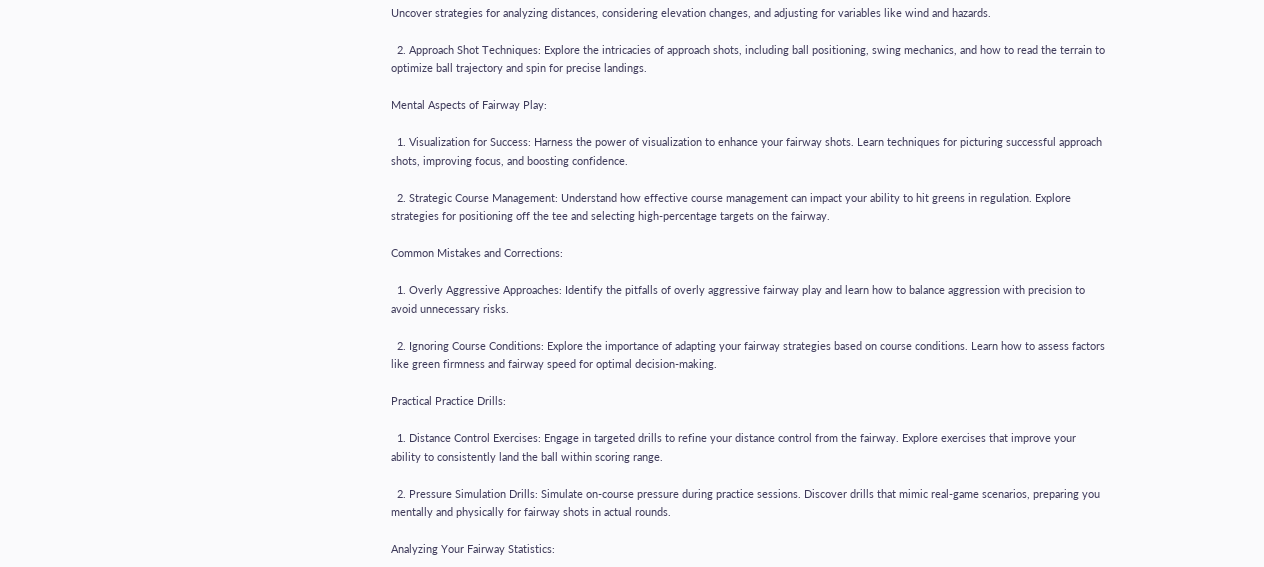Uncover strategies for analyzing distances, considering elevation changes, and adjusting for variables like wind and hazards.

  2. Approach Shot Techniques: Explore the intricacies of approach shots, including ball positioning, swing mechanics, and how to read the terrain to optimize ball trajectory and spin for precise landings.

Mental Aspects of Fairway Play:

  1. Visualization for Success: Harness the power of visualization to enhance your fairway shots. Learn techniques for picturing successful approach shots, improving focus, and boosting confidence.

  2. Strategic Course Management: Understand how effective course management can impact your ability to hit greens in regulation. Explore strategies for positioning off the tee and selecting high-percentage targets on the fairway.

Common Mistakes and Corrections:

  1. Overly Aggressive Approaches: Identify the pitfalls of overly aggressive fairway play and learn how to balance aggression with precision to avoid unnecessary risks.

  2. Ignoring Course Conditions: Explore the importance of adapting your fairway strategies based on course conditions. Learn how to assess factors like green firmness and fairway speed for optimal decision-making.

Practical Practice Drills:

  1. Distance Control Exercises: Engage in targeted drills to refine your distance control from the fairway. Explore exercises that improve your ability to consistently land the ball within scoring range.

  2. Pressure Simulation Drills: Simulate on-course pressure during practice sessions. Discover drills that mimic real-game scenarios, preparing you mentally and physically for fairway shots in actual rounds.

Analyzing Your Fairway Statistics: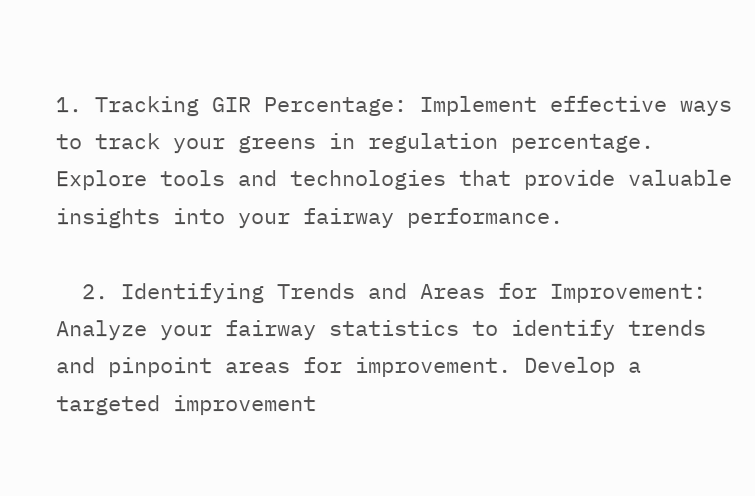1. Tracking GIR Percentage: Implement effective ways to track your greens in regulation percentage. Explore tools and technologies that provide valuable insights into your fairway performance.

  2. Identifying Trends and Areas for Improvement: Analyze your fairway statistics to identify trends and pinpoint areas for improvement. Develop a targeted improvement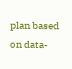plan based on data-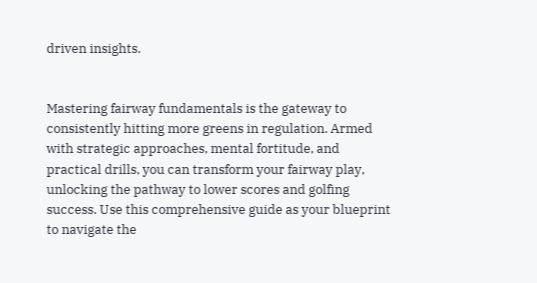driven insights.


Mastering fairway fundamentals is the gateway to consistently hitting more greens in regulation. Armed with strategic approaches, mental fortitude, and practical drills, you can transform your fairway play, unlocking the pathway to lower scores and golfing success. Use this comprehensive guide as your blueprint to navigate the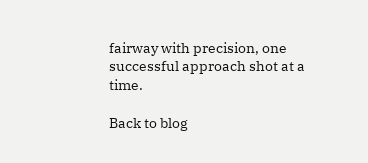fairway with precision, one successful approach shot at a time.

Back to blog